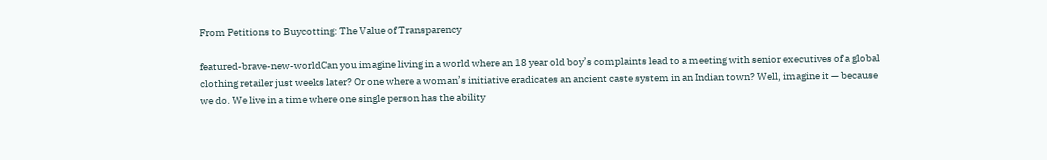From Petitions to Buycotting: The Value of Transparency

featured-brave-new-worldCan you imagine living in a world where an 18 year old boy’s complaints lead to a meeting with senior executives of a global clothing retailer just weeks later? Or one where a woman’s initiative eradicates an ancient caste system in an Indian town? Well, imagine it — because we do. We live in a time where one single person has the ability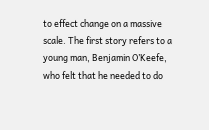to effect change on a massive scale. The first story refers to a young man, Benjamin O’Keefe, who felt that he needed to do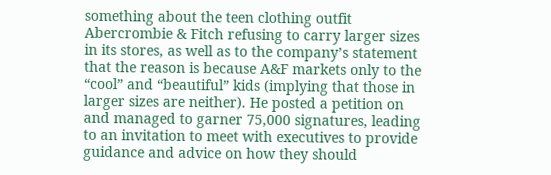something about the teen clothing outfit Abercrombie & Fitch refusing to carry larger sizes in its stores, as well as to the company’s statement that the reason is because A&F markets only to the “cool” and “beautiful” kids (implying that those in larger sizes are neither). He posted a petition on and managed to garner 75,000 signatures, leading to an invitation to meet with executives to provide guidance and advice on how they should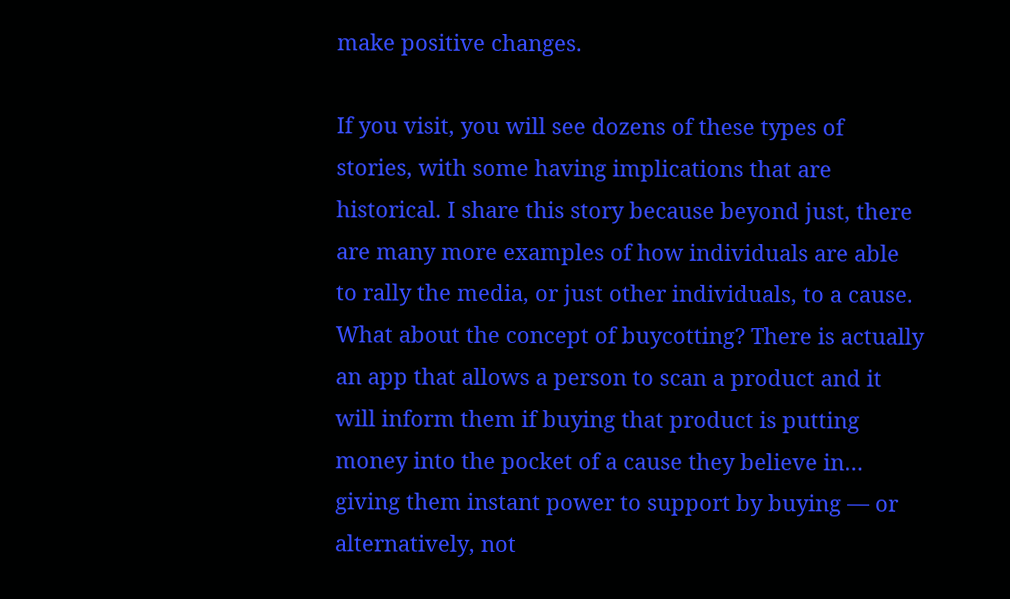make positive changes.

If you visit, you will see dozens of these types of stories, with some having implications that are historical. I share this story because beyond just, there are many more examples of how individuals are able to rally the media, or just other individuals, to a cause. What about the concept of buycotting? There is actually an app that allows a person to scan a product and it will inform them if buying that product is putting money into the pocket of a cause they believe in… giving them instant power to support by buying — or alternatively, not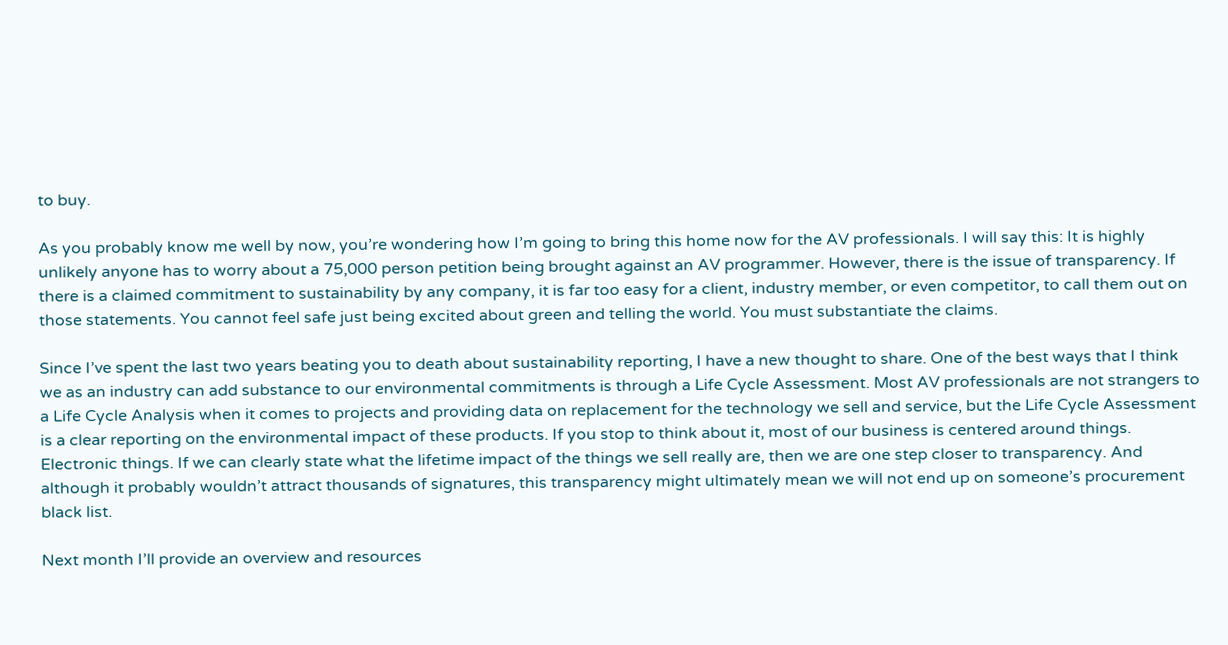to buy.

As you probably know me well by now, you’re wondering how I’m going to bring this home now for the AV professionals. I will say this: It is highly unlikely anyone has to worry about a 75,000 person petition being brought against an AV programmer. However, there is the issue of transparency. If there is a claimed commitment to sustainability by any company, it is far too easy for a client, industry member, or even competitor, to call them out on those statements. You cannot feel safe just being excited about green and telling the world. You must substantiate the claims.

Since I’ve spent the last two years beating you to death about sustainability reporting, I have a new thought to share. One of the best ways that I think we as an industry can add substance to our environmental commitments is through a Life Cycle Assessment. Most AV professionals are not strangers to a Life Cycle Analysis when it comes to projects and providing data on replacement for the technology we sell and service, but the Life Cycle Assessment is a clear reporting on the environmental impact of these products. If you stop to think about it, most of our business is centered around things. Electronic things. If we can clearly state what the lifetime impact of the things we sell really are, then we are one step closer to transparency. And although it probably wouldn’t attract thousands of signatures, this transparency might ultimately mean we will not end up on someone’s procurement black list.

Next month I’ll provide an overview and resources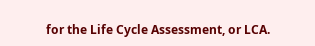for the Life Cycle Assessment, or LCA.